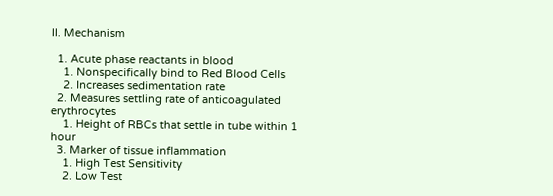II. Mechanism

  1. Acute phase reactants in blood
    1. Nonspecifically bind to Red Blood Cells
    2. Increases sedimentation rate
  2. Measures settling rate of anticoagulated erythrocytes
    1. Height of RBCs that settle in tube within 1 hour
  3. Marker of tissue inflammation
    1. High Test Sensitivity
    2. Low Test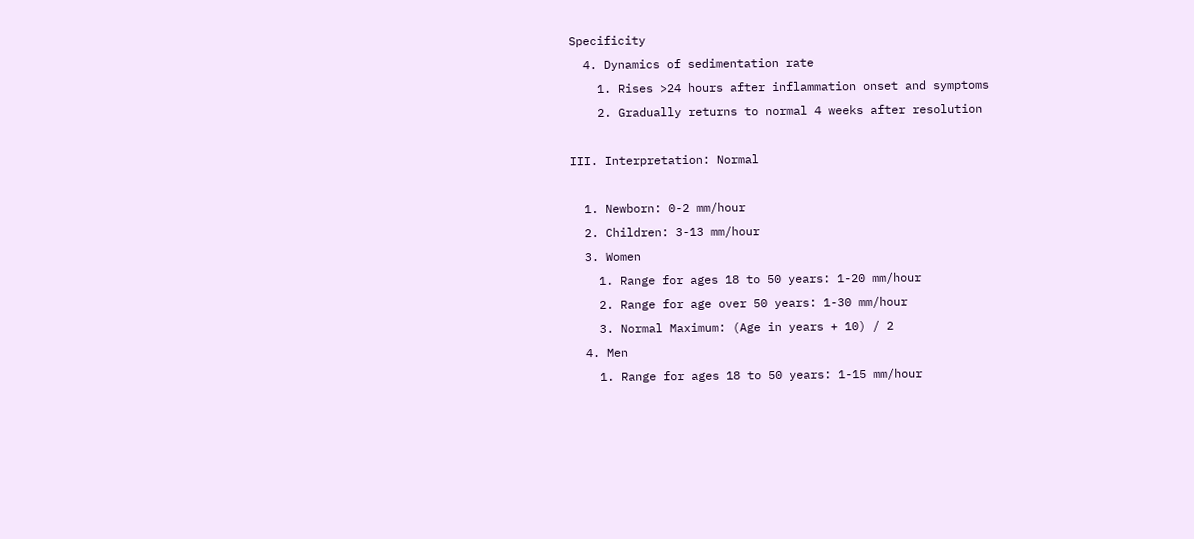Specificity
  4. Dynamics of sedimentation rate
    1. Rises >24 hours after inflammation onset and symptoms
    2. Gradually returns to normal 4 weeks after resolution

III. Interpretation: Normal

  1. Newborn: 0-2 mm/hour
  2. Children: 3-13 mm/hour
  3. Women
    1. Range for ages 18 to 50 years: 1-20 mm/hour
    2. Range for age over 50 years: 1-30 mm/hour
    3. Normal Maximum: (Age in years + 10) / 2
  4. Men
    1. Range for ages 18 to 50 years: 1-15 mm/hour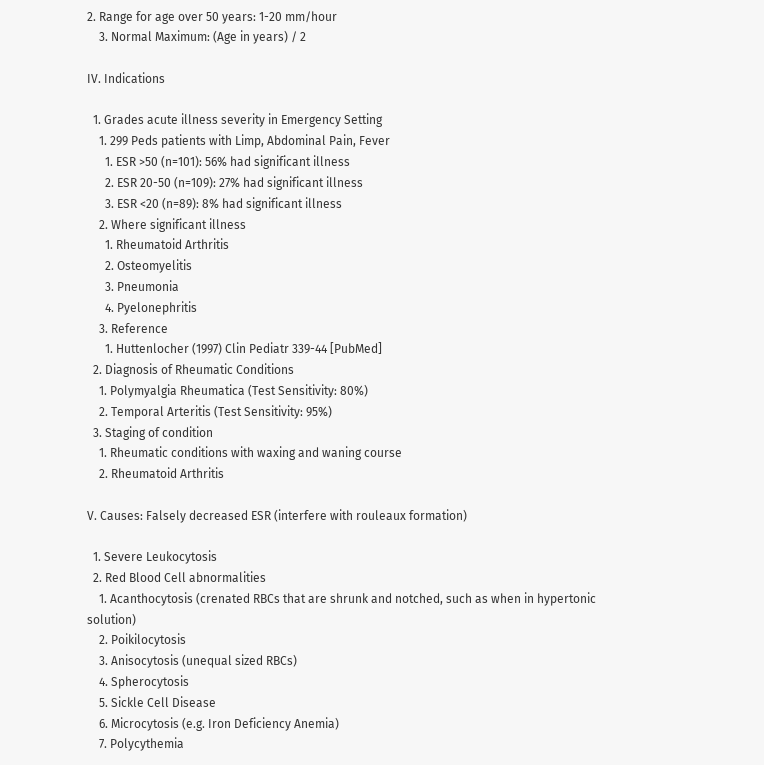2. Range for age over 50 years: 1-20 mm/hour
    3. Normal Maximum: (Age in years) / 2

IV. Indications

  1. Grades acute illness severity in Emergency Setting
    1. 299 Peds patients with Limp, Abdominal Pain, Fever
      1. ESR >50 (n=101): 56% had significant illness
      2. ESR 20-50 (n=109): 27% had significant illness
      3. ESR <20 (n=89): 8% had significant illness
    2. Where significant illness
      1. Rheumatoid Arthritis
      2. Osteomyelitis
      3. Pneumonia
      4. Pyelonephritis
    3. Reference
      1. Huttenlocher (1997) Clin Pediatr 339-44 [PubMed]
  2. Diagnosis of Rheumatic Conditions
    1. Polymyalgia Rheumatica (Test Sensitivity: 80%)
    2. Temporal Arteritis (Test Sensitivity: 95%)
  3. Staging of condition
    1. Rheumatic conditions with waxing and waning course
    2. Rheumatoid Arthritis

V. Causes: Falsely decreased ESR (interfere with rouleaux formation)

  1. Severe Leukocytosis
  2. Red Blood Cell abnormalities
    1. Acanthocytosis (crenated RBCs that are shrunk and notched, such as when in hypertonic solution)
    2. Poikilocytosis
    3. Anisocytosis (unequal sized RBCs)
    4. Spherocytosis
    5. Sickle Cell Disease
    6. Microcytosis (e.g. Iron Deficiency Anemia)
    7. Polycythemia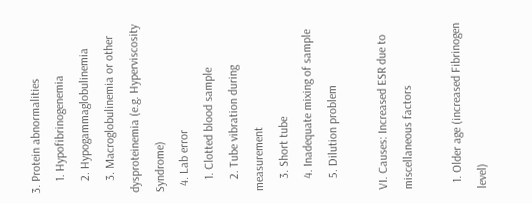3. Protein abnormalities
    1. Hypofibrinogenemia
    2. Hypogammaglobulinemia
    3. Macroglobulinemia or other dysproteinemia (e.g. Hyperviscosity Syndrome)
  4. Lab error
    1. Clotted blood sample
    2. Tube vibration during measurement
    3. Short tube
    4. Inadequate mixing of sample
    5. Dilution problem

VI. Causes: Increased ESR due to miscellaneous factors

  1. Older age (increased Fibrinogen level)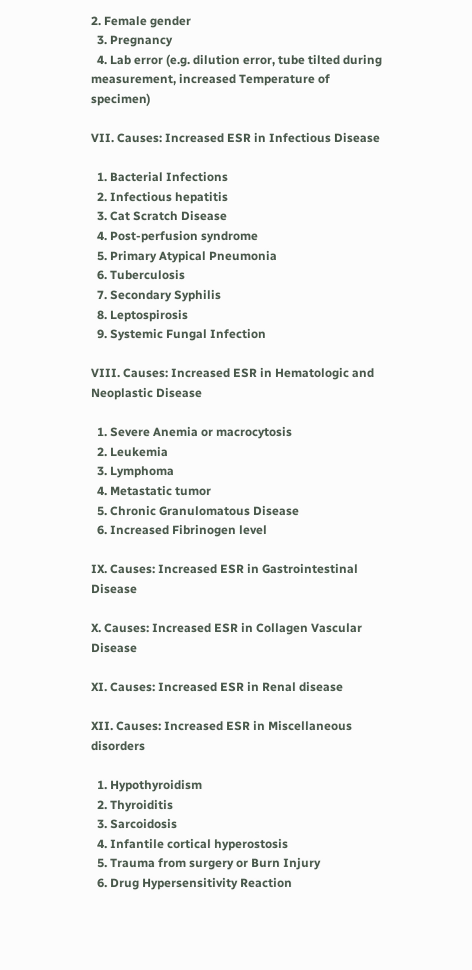2. Female gender
  3. Pregnancy
  4. Lab error (e.g. dilution error, tube tilted during measurement, increased Temperature of specimen)

VII. Causes: Increased ESR in Infectious Disease

  1. Bacterial Infections
  2. Infectious hepatitis
  3. Cat Scratch Disease
  4. Post-perfusion syndrome
  5. Primary Atypical Pneumonia
  6. Tuberculosis
  7. Secondary Syphilis
  8. Leptospirosis
  9. Systemic Fungal Infection

VIII. Causes: Increased ESR in Hematologic and Neoplastic Disease

  1. Severe Anemia or macrocytosis
  2. Leukemia
  3. Lymphoma
  4. Metastatic tumor
  5. Chronic Granulomatous Disease
  6. Increased Fibrinogen level

IX. Causes: Increased ESR in Gastrointestinal Disease

X. Causes: Increased ESR in Collagen Vascular Disease

XI. Causes: Increased ESR in Renal disease

XII. Causes: Increased ESR in Miscellaneous disorders

  1. Hypothyroidism
  2. Thyroiditis
  3. Sarcoidosis
  4. Infantile cortical hyperostosis
  5. Trauma from surgery or Burn Injury
  6. Drug Hypersensitivity Reaction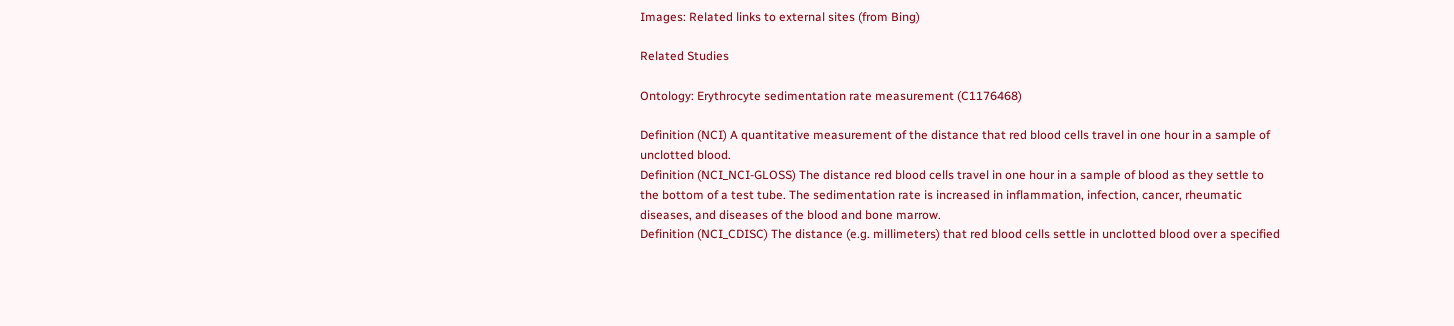Images: Related links to external sites (from Bing)

Related Studies

Ontology: Erythrocyte sedimentation rate measurement (C1176468)

Definition (NCI) A quantitative measurement of the distance that red blood cells travel in one hour in a sample of unclotted blood.
Definition (NCI_NCI-GLOSS) The distance red blood cells travel in one hour in a sample of blood as they settle to the bottom of a test tube. The sedimentation rate is increased in inflammation, infection, cancer, rheumatic diseases, and diseases of the blood and bone marrow.
Definition (NCI_CDISC) The distance (e.g. millimeters) that red blood cells settle in unclotted blood over a specified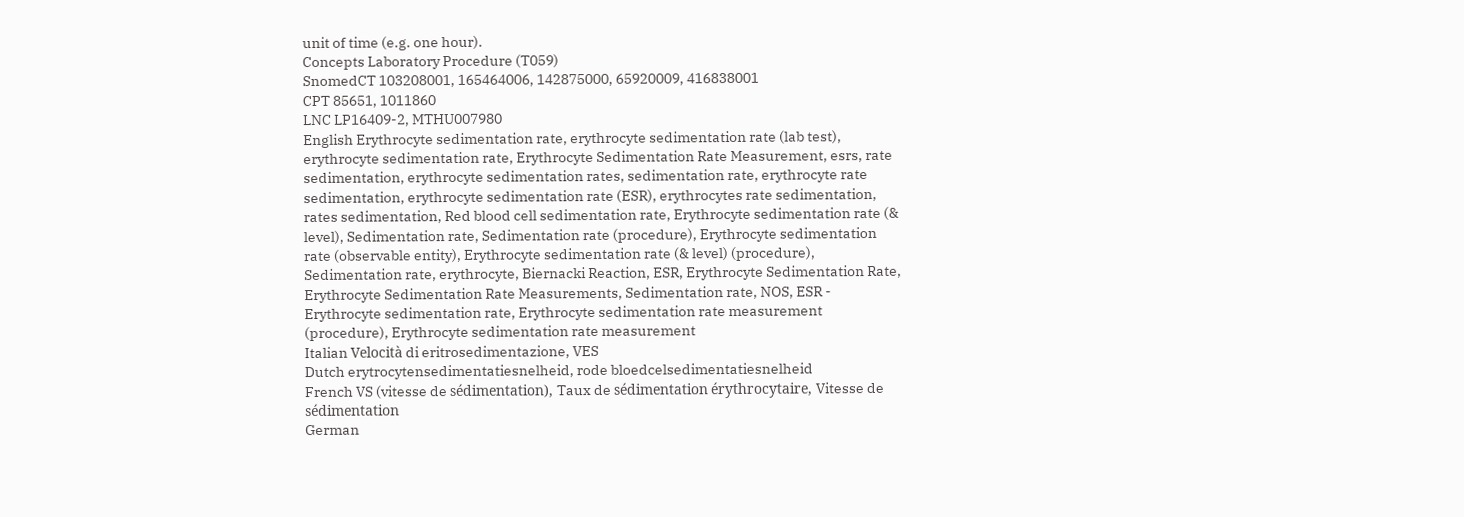unit of time (e.g. one hour).
Concepts Laboratory Procedure (T059)
SnomedCT 103208001, 165464006, 142875000, 65920009, 416838001
CPT 85651, 1011860
LNC LP16409-2, MTHU007980
English Erythrocyte sedimentation rate, erythrocyte sedimentation rate (lab test), erythrocyte sedimentation rate, Erythrocyte Sedimentation Rate Measurement, esrs, rate sedimentation, erythrocyte sedimentation rates, sedimentation rate, erythrocyte rate sedimentation, erythrocyte sedimentation rate (ESR), erythrocytes rate sedimentation, rates sedimentation, Red blood cell sedimentation rate, Erythrocyte sedimentation rate (& level), Sedimentation rate, Sedimentation rate (procedure), Erythrocyte sedimentation rate (observable entity), Erythrocyte sedimentation rate (& level) (procedure), Sedimentation rate, erythrocyte, Biernacki Reaction, ESR, Erythrocyte Sedimentation Rate, Erythrocyte Sedimentation Rate Measurements, Sedimentation rate, NOS, ESR - Erythrocyte sedimentation rate, Erythrocyte sedimentation rate measurement (procedure), Erythrocyte sedimentation rate measurement
Italian Velocità di eritrosedimentazione, VES
Dutch erytrocytensedimentatiesnelheid, rode bloedcelsedimentatiesnelheid
French VS (vitesse de sédimentation), Taux de sédimentation érythrocytaire, Vitesse de sédimentation
German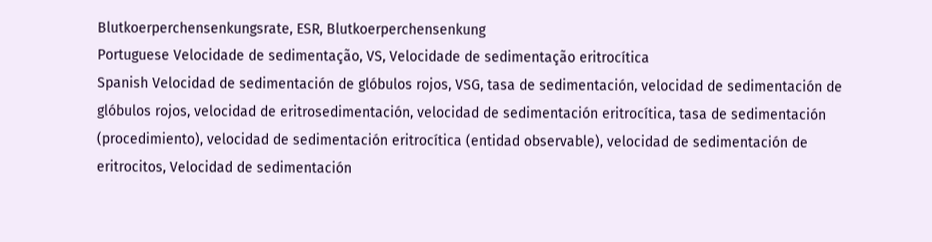Blutkoerperchensenkungsrate, ESR, Blutkoerperchensenkung
Portuguese Velocidade de sedimentação, VS, Velocidade de sedimentação eritrocítica
Spanish Velocidad de sedimentación de glóbulos rojos, VSG, tasa de sedimentación, velocidad de sedimentación de glóbulos rojos, velocidad de eritrosedimentación, velocidad de sedimentación eritrocítica, tasa de sedimentación (procedimiento), velocidad de sedimentación eritrocítica (entidad observable), velocidad de sedimentación de eritrocitos, Velocidad de sedimentación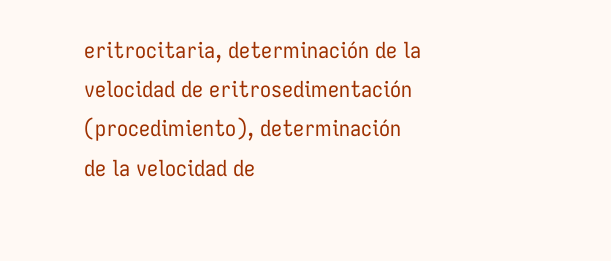eritrocitaria, determinación de la velocidad de eritrosedimentación (procedimiento), determinación de la velocidad de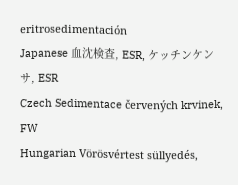eritrosedimentación
Japanese 血沈検査, ESR, ケッチンケンサ, ESR
Czech Sedimentace červených krvinek, FW
Hungarian Vörösvértest süllyedés,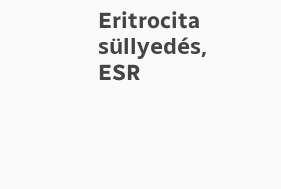Eritrocita süllyedés, ESR